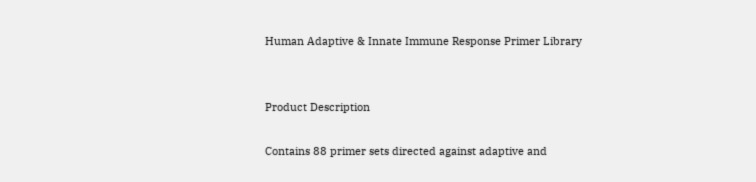Human Adaptive & Innate Immune Response Primer Library


Product Description

Contains 88 primer sets directed against adaptive and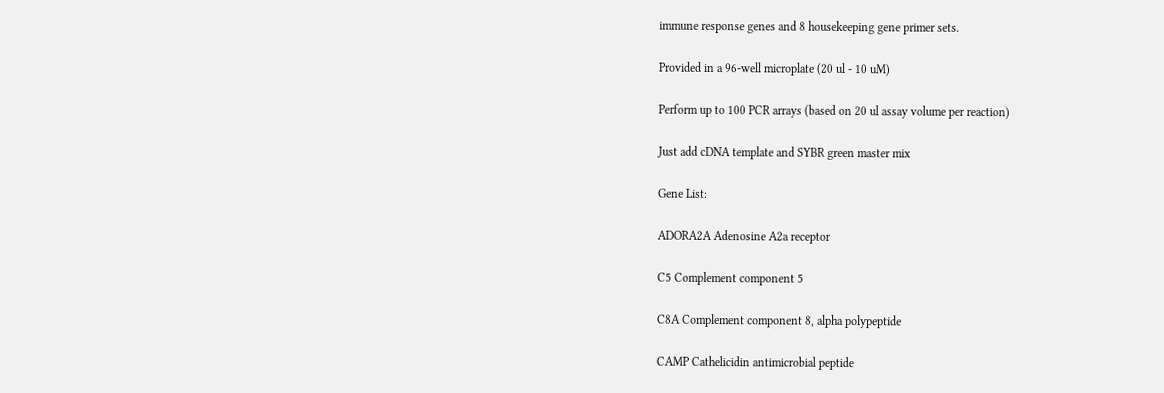immune response genes and 8 housekeeping gene primer sets.

Provided in a 96-well microplate (20 ul - 10 uM)

Perform up to 100 PCR arrays (based on 20 ul assay volume per reaction)

Just add cDNA template and SYBR green master mix

Gene List:

ADORA2A Adenosine A2a receptor

C5 Complement component 5

C8A Complement component 8, alpha polypeptide

CAMP Cathelicidin antimicrobial peptide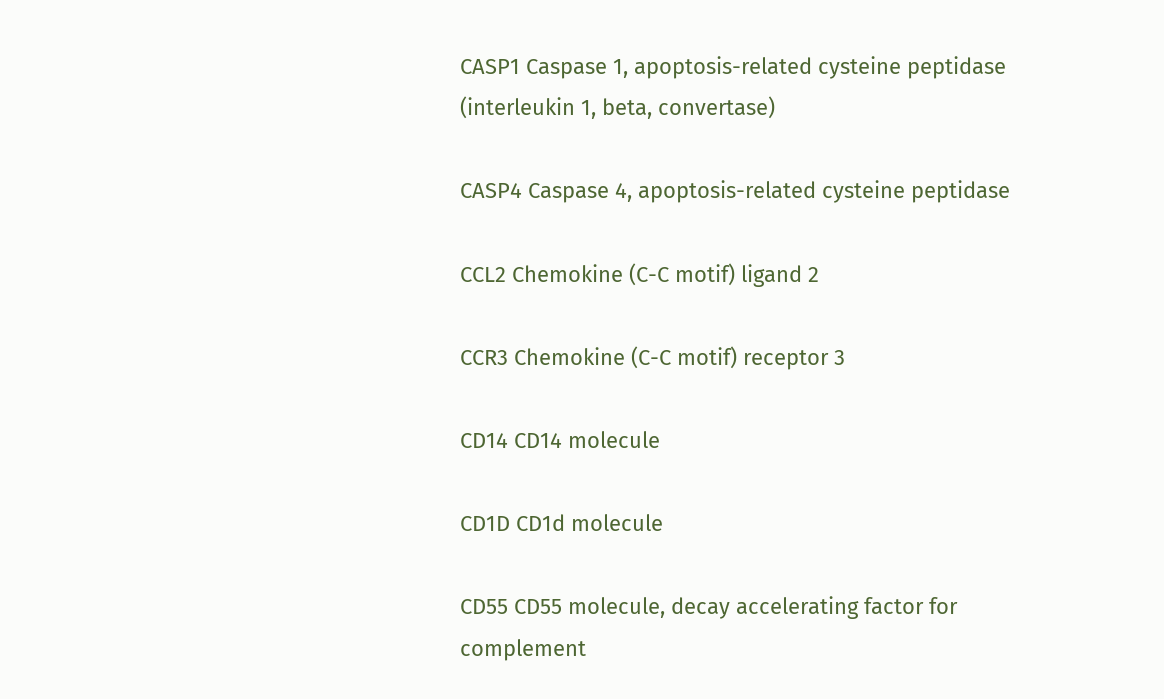CASP1 Caspase 1, apoptosis-related cysteine peptidase (interleukin 1, beta, convertase)

CASP4 Caspase 4, apoptosis-related cysteine peptidase

CCL2 Chemokine (C-C motif) ligand 2

CCR3 Chemokine (C-C motif) receptor 3

CD14 CD14 molecule

CD1D CD1d molecule

CD55 CD55 molecule, decay accelerating factor for complement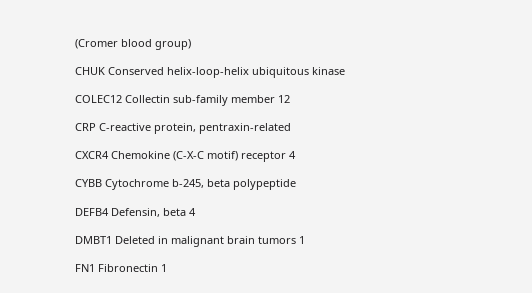(Cromer blood group)

CHUK Conserved helix-loop-helix ubiquitous kinase

COLEC12 Collectin sub-family member 12

CRP C-reactive protein, pentraxin-related

CXCR4 Chemokine (C-X-C motif) receptor 4

CYBB Cytochrome b-245, beta polypeptide

DEFB4 Defensin, beta 4

DMBT1 Deleted in malignant brain tumors 1

FN1 Fibronectin 1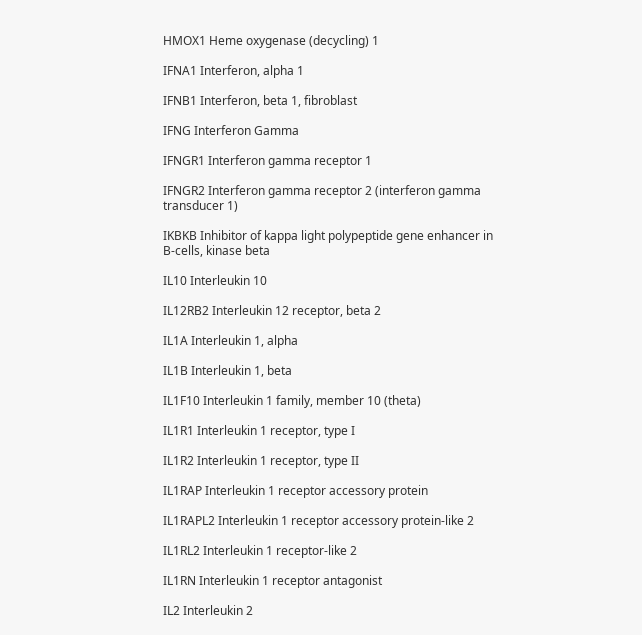HMOX1 Heme oxygenase (decycling) 1

IFNA1 Interferon, alpha 1

IFNB1 Interferon, beta 1, fibroblast

IFNG Interferon Gamma

IFNGR1 Interferon gamma receptor 1

IFNGR2 Interferon gamma receptor 2 (interferon gamma transducer 1)

IKBKB Inhibitor of kappa light polypeptide gene enhancer in B-cells, kinase beta

IL10 Interleukin 10

IL12RB2 Interleukin 12 receptor, beta 2

IL1A Interleukin 1, alpha

IL1B Interleukin 1, beta

IL1F10 Interleukin 1 family, member 10 (theta)

IL1R1 Interleukin 1 receptor, type I

IL1R2 Interleukin 1 receptor, type II

IL1RAP Interleukin 1 receptor accessory protein

IL1RAPL2 Interleukin 1 receptor accessory protein-like 2

IL1RL2 Interleukin 1 receptor-like 2

IL1RN Interleukin 1 receptor antagonist

IL2 Interleukin 2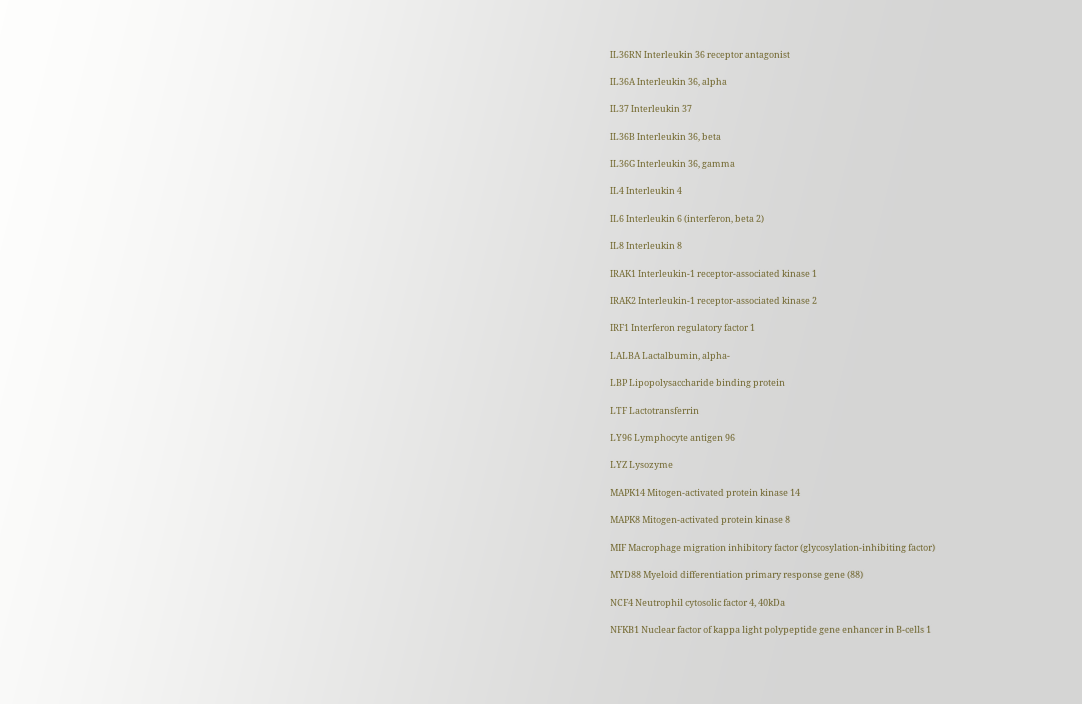IL36RN Interleukin 36 receptor antagonist

IL36A Interleukin 36, alpha

IL37 Interleukin 37

IL36B Interleukin 36, beta

IL36G Interleukin 36, gamma

IL4 Interleukin 4

IL6 Interleukin 6 (interferon, beta 2)

IL8 Interleukin 8

IRAK1 Interleukin-1 receptor-associated kinase 1

IRAK2 Interleukin-1 receptor-associated kinase 2

IRF1 Interferon regulatory factor 1

LALBA Lactalbumin, alpha-

LBP Lipopolysaccharide binding protein

LTF Lactotransferrin

LY96 Lymphocyte antigen 96

LYZ Lysozyme

MAPK14 Mitogen-activated protein kinase 14

MAPK8 Mitogen-activated protein kinase 8

MIF Macrophage migration inhibitory factor (glycosylation-inhibiting factor)

MYD88 Myeloid differentiation primary response gene (88)

NCF4 Neutrophil cytosolic factor 4, 40kDa

NFKB1 Nuclear factor of kappa light polypeptide gene enhancer in B-cells 1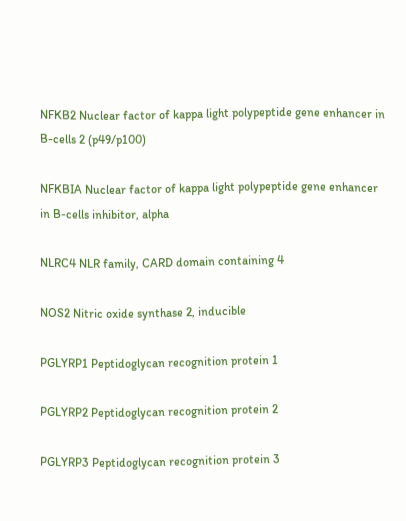NFKB2 Nuclear factor of kappa light polypeptide gene enhancer in B-cells 2 (p49/p100)

NFKBIA Nuclear factor of kappa light polypeptide gene enhancer in B-cells inhibitor, alpha

NLRC4 NLR family, CARD domain containing 4

NOS2 Nitric oxide synthase 2, inducible

PGLYRP1 Peptidoglycan recognition protein 1

PGLYRP2 Peptidoglycan recognition protein 2

PGLYRP3 Peptidoglycan recognition protein 3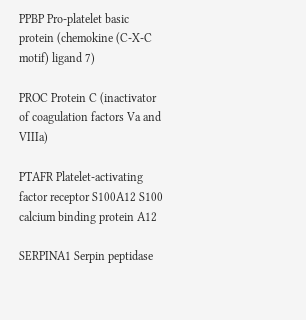PPBP Pro-platelet basic protein (chemokine (C-X-C motif) ligand 7)

PROC Protein C (inactivator of coagulation factors Va and VIIIa)

PTAFR Platelet-activating factor receptor S100A12 S100 calcium binding protein A12

SERPINA1 Serpin peptidase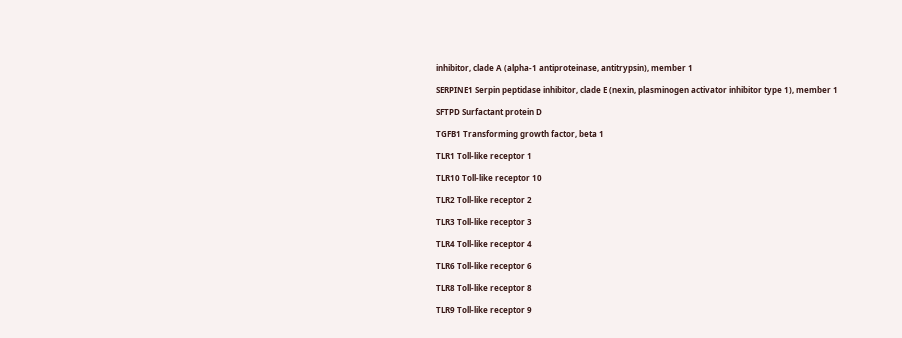inhibitor, clade A (alpha-1 antiproteinase, antitrypsin), member 1

SERPINE1 Serpin peptidase inhibitor, clade E (nexin, plasminogen activator inhibitor type 1), member 1

SFTPD Surfactant protein D

TGFB1 Transforming growth factor, beta 1

TLR1 Toll-like receptor 1

TLR10 Toll-like receptor 10

TLR2 Toll-like receptor 2

TLR3 Toll-like receptor 3

TLR4 Toll-like receptor 4

TLR6 Toll-like receptor 6

TLR8 Toll-like receptor 8

TLR9 Toll-like receptor 9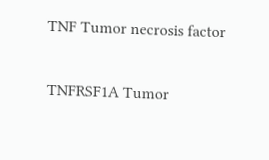TNF Tumor necrosis factor

TNFRSF1A Tumor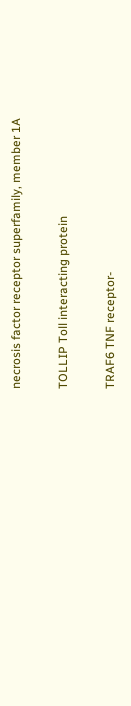necrosis factor receptor superfamily, member 1A

TOLLIP Toll interacting protein

TRAF6 TNF receptor-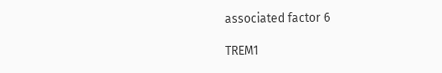associated factor 6

TREM1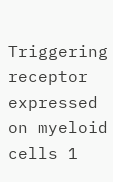Triggering receptor expressed on myeloid cells 1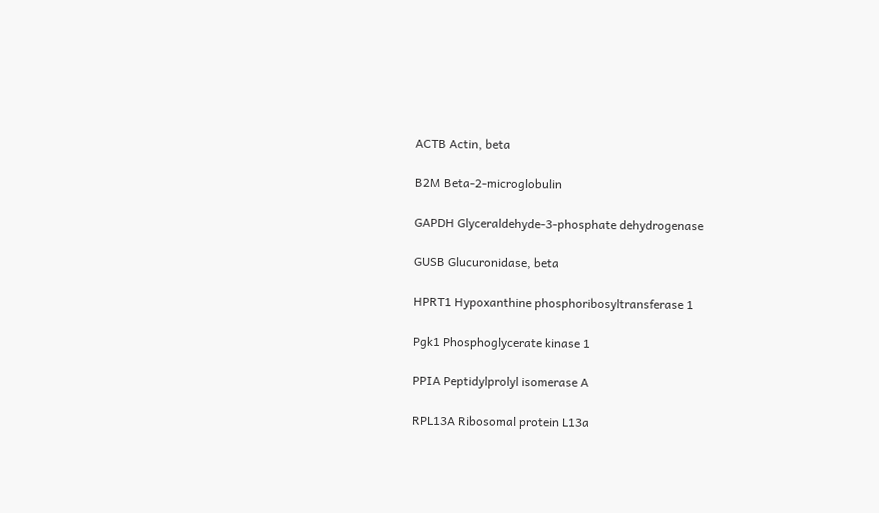ACTB Actin, beta

B2M Beta-2-microglobulin

GAPDH Glyceraldehyde-3-phosphate dehydrogenase

GUSB Glucuronidase, beta

HPRT1 Hypoxanthine phosphoribosyltransferase 1

Pgk1 Phosphoglycerate kinase 1

PPIA Peptidylprolyl isomerase A

RPL13A Ribosomal protein L13a